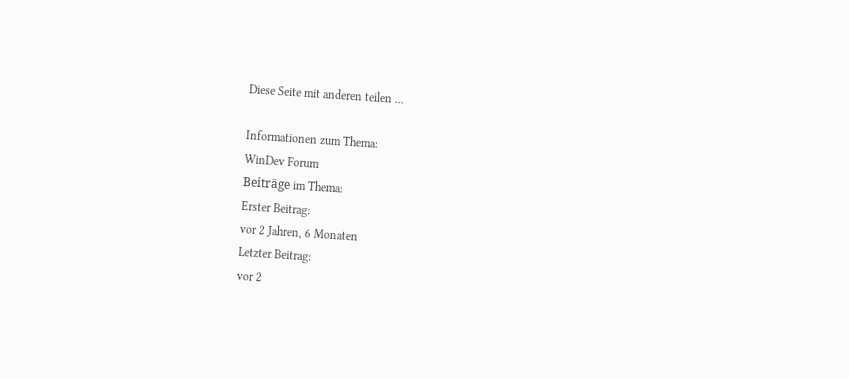Diese Seite mit anderen teilen ...

Informationen zum Thema:
WinDev Forum
Beiträge im Thema:
Erster Beitrag:
vor 2 Jahren, 6 Monaten
Letzter Beitrag:
vor 2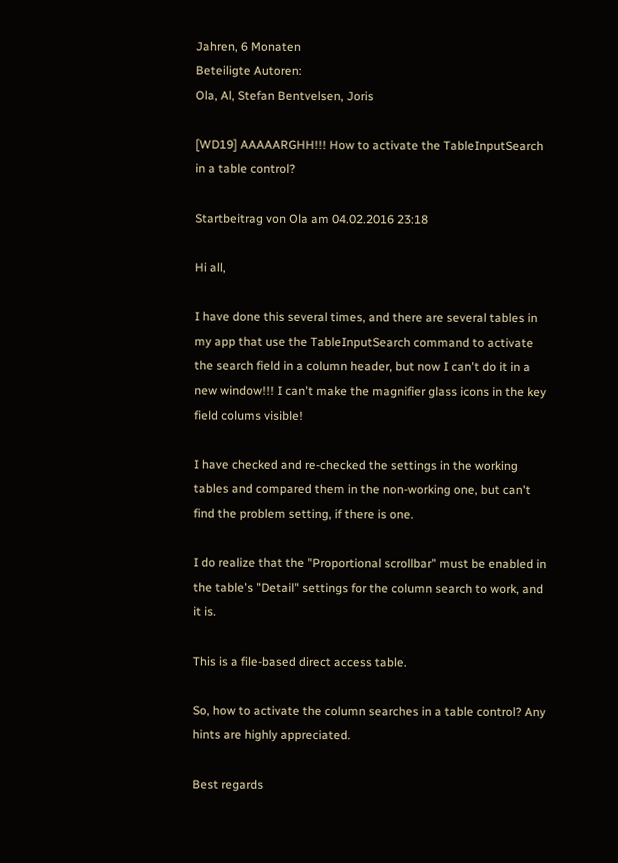Jahren, 6 Monaten
Beteiligte Autoren:
Ola, Al, Stefan Bentvelsen, Joris

[WD19] AAAAARGHH!!! How to activate the TableInputSearch in a table control?

Startbeitrag von Ola am 04.02.2016 23:18

Hi all,

I have done this several times, and there are several tables in my app that use the TableInputSearch command to activate the search field in a column header, but now I can't do it in a new window!!! I can't make the magnifier glass icons in the key field colums visible!

I have checked and re-checked the settings in the working tables and compared them in the non-working one, but can't find the problem setting, if there is one.

I do realize that the "Proportional scrollbar" must be enabled in the table's "Detail" settings for the column search to work, and it is.

This is a file-based direct access table.

So, how to activate the column searches in a table control? Any hints are highly appreciated.

Best regards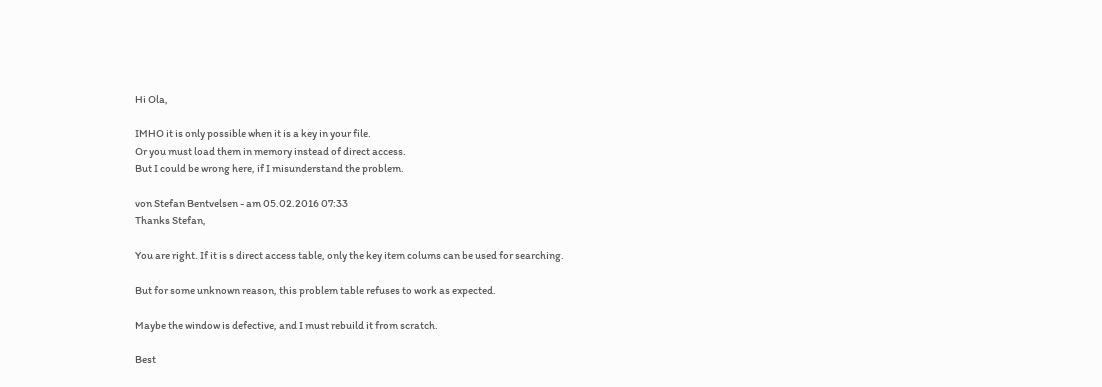Hi Ola,

IMHO it is only possible when it is a key in your file.
Or you must load them in memory instead of direct access.
But I could be wrong here, if I misunderstand the problem.

von Stefan Bentvelsen - am 05.02.2016 07:33
Thanks Stefan,

You are right. If it is s direct access table, only the key item colums can be used for searching.

But for some unknown reason, this problem table refuses to work as expected.

Maybe the window is defective, and I must rebuild it from scratch.

Best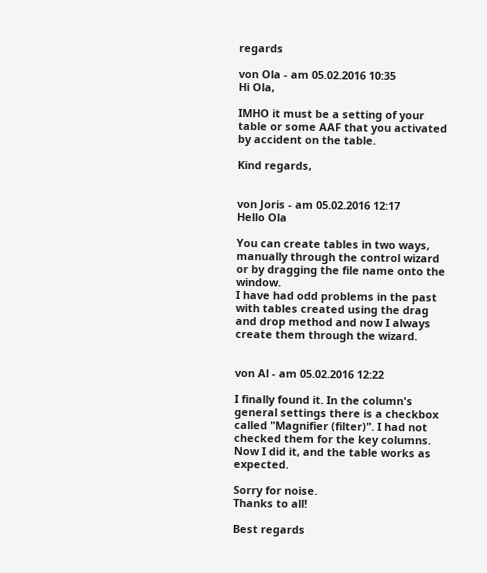regards

von Ola - am 05.02.2016 10:35
Hi Ola,

IMHO it must be a setting of your table or some AAF that you activated by accident on the table.

Kind regards,


von Joris - am 05.02.2016 12:17
Hello Ola

You can create tables in two ways, manually through the control wizard or by dragging the file name onto the window.
I have had odd problems in the past with tables created using the drag and drop method and now I always create them through the wizard.


von Al - am 05.02.2016 12:22

I finally found it. In the column's general settings there is a checkbox called "Magnifier (filter)". I had not checked them for the key columns. Now I did it, and the table works as expected.

Sorry for noise.
Thanks to all!

Best regards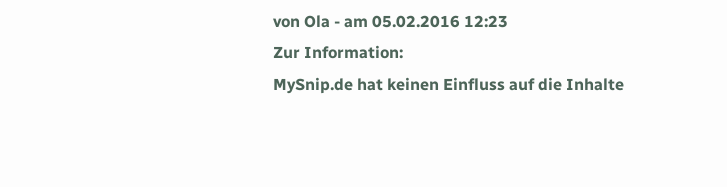von Ola - am 05.02.2016 12:23
Zur Information:
MySnip.de hat keinen Einfluss auf die Inhalte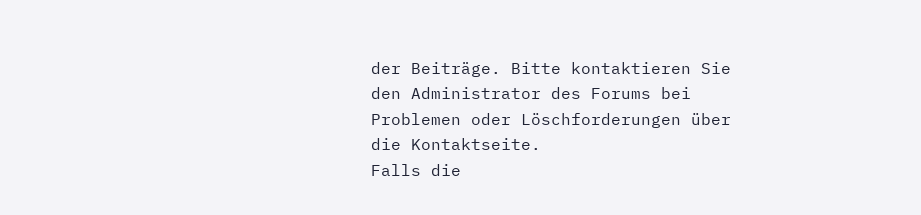der Beiträge. Bitte kontaktieren Sie den Administrator des Forums bei Problemen oder Löschforderungen über die Kontaktseite.
Falls die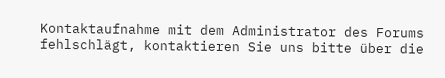Kontaktaufnahme mit dem Administrator des Forums fehlschlägt, kontaktieren Sie uns bitte über die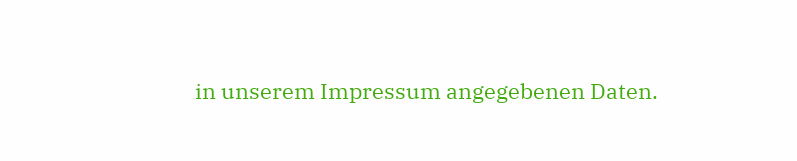in unserem Impressum angegebenen Daten.